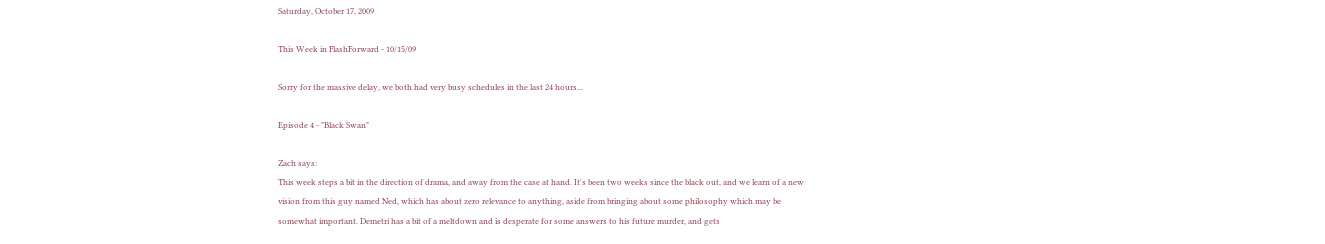Saturday, October 17, 2009

This Week in FlashForward - 10/15/09

Sorry for the massive delay, we both had very busy schedules in the last 24 hours...

Episode 4 - "Black Swan"

Zach says:
This week steps a bit in the direction of drama, and away from the case at hand. It's been two weeks since the black out, and we learn of a new vision from this guy named Ned, which has about zero relevance to anything, aside from bringing about some philosophy which may be somewhat important. Demetri has a bit of a meltdown and is desperate for some answers to his future murder, and gets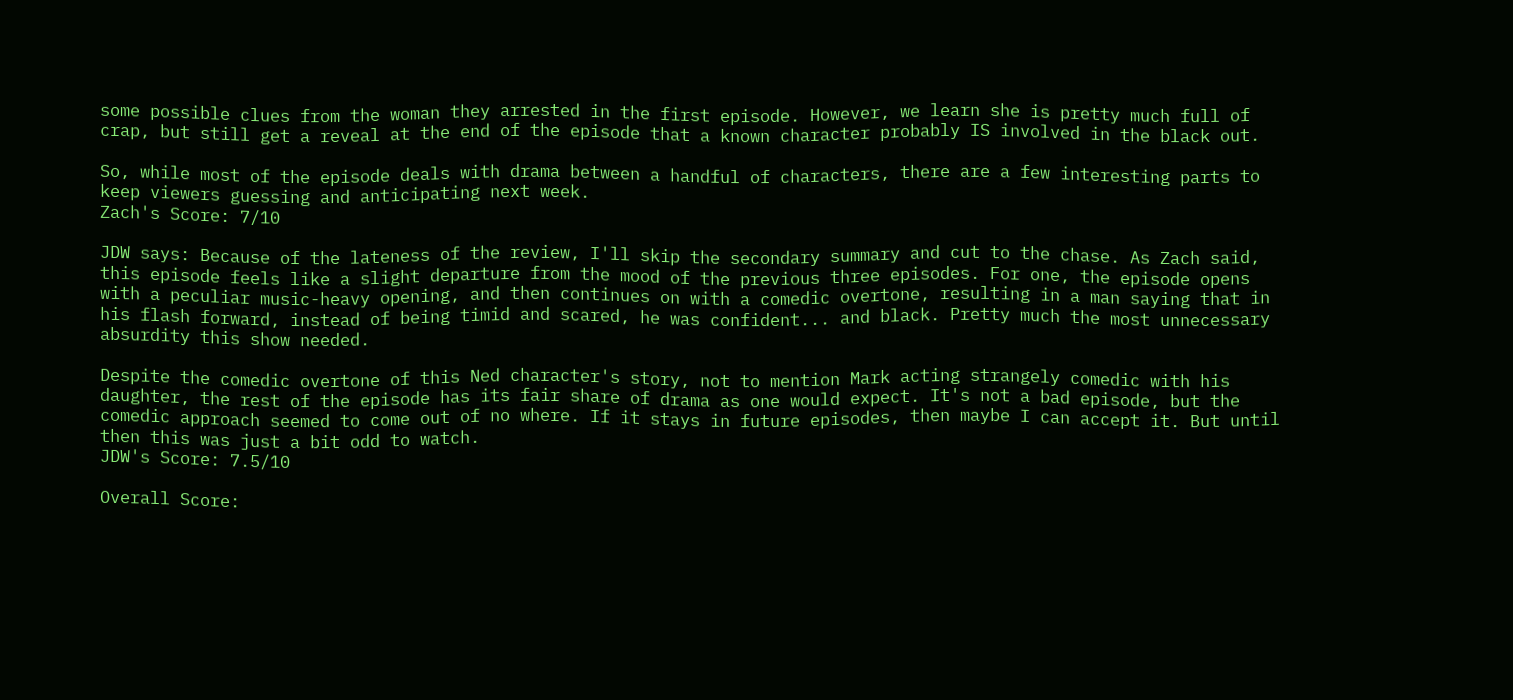some possible clues from the woman they arrested in the first episode. However, we learn she is pretty much full of crap, but still get a reveal at the end of the episode that a known character probably IS involved in the black out.

So, while most of the episode deals with drama between a handful of characters, there are a few interesting parts to keep viewers guessing and anticipating next week.
Zach's Score: 7/10

JDW says: Because of the lateness of the review, I'll skip the secondary summary and cut to the chase. As Zach said, this episode feels like a slight departure from the mood of the previous three episodes. For one, the episode opens with a peculiar music-heavy opening, and then continues on with a comedic overtone, resulting in a man saying that in his flash forward, instead of being timid and scared, he was confident... and black. Pretty much the most unnecessary absurdity this show needed.

Despite the comedic overtone of this Ned character's story, not to mention Mark acting strangely comedic with his daughter, the rest of the episode has its fair share of drama as one would expect. It's not a bad episode, but the comedic approach seemed to come out of no where. If it stays in future episodes, then maybe I can accept it. But until then this was just a bit odd to watch.
JDW's Score: 7.5/10

Overall Score: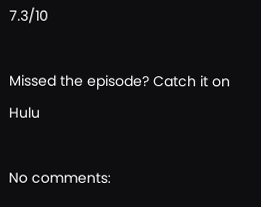7.3/10

Missed the episode? Catch it on Hulu

No comments: